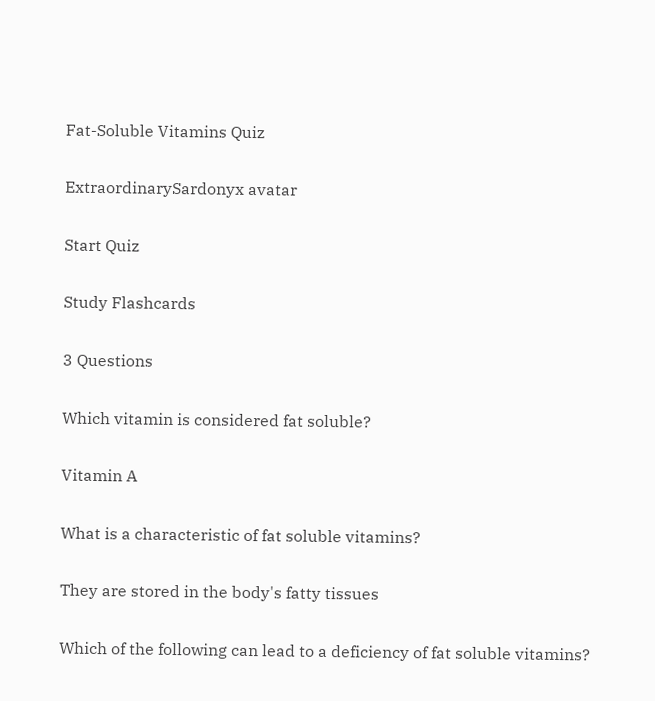Fat-Soluble Vitamins Quiz

ExtraordinarySardonyx avatar

Start Quiz

Study Flashcards

3 Questions

Which vitamin is considered fat soluble?

Vitamin A

What is a characteristic of fat soluble vitamins?

They are stored in the body's fatty tissues

Which of the following can lead to a deficiency of fat soluble vitamins?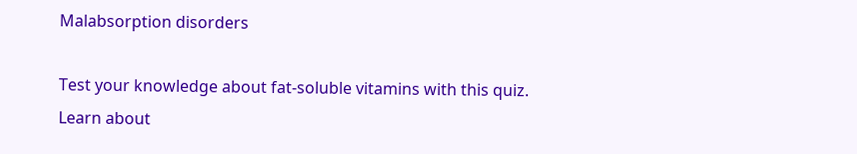Malabsorption disorders

Test your knowledge about fat-soluble vitamins with this quiz. Learn about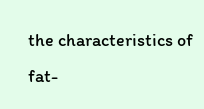the characteristics of fat-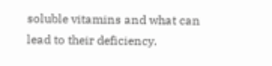soluble vitamins and what can lead to their deficiency.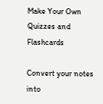Make Your Own Quizzes and Flashcards

Convert your notes into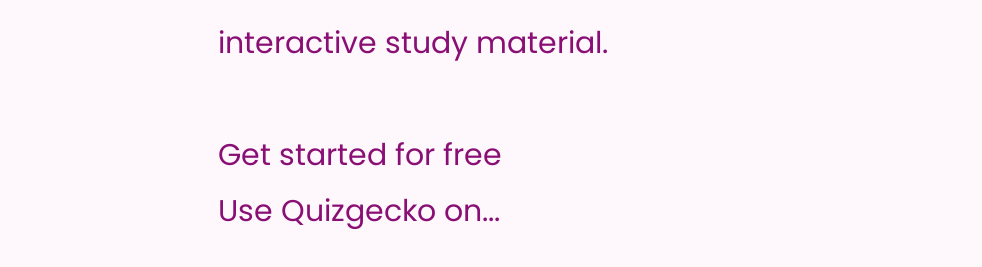interactive study material.

Get started for free
Use Quizgecko on...